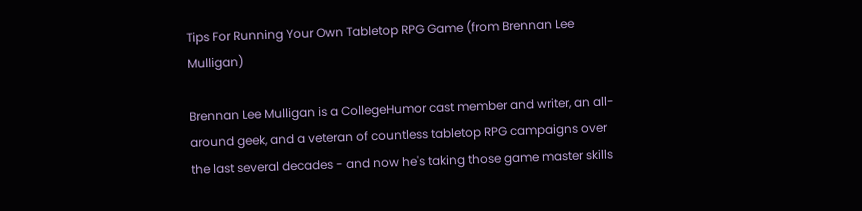Tips For Running Your Own Tabletop RPG Game (from Brennan Lee Mulligan)

Brennan Lee Mulligan is a CollegeHumor cast member and writer, an all-around geek, and a veteran of countless tabletop RPG campaigns over the last several decades - and now he's taking those game master skills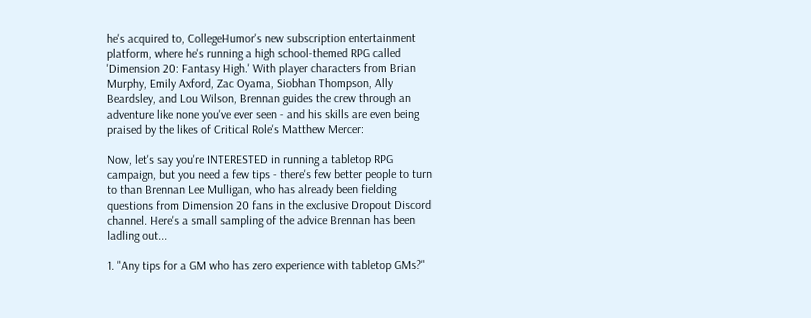he's acquired to, CollegeHumor's new subscription entertainment platform, where he's running a high school-themed RPG called 'Dimension 20: Fantasy High.' With player characters from Brian Murphy, Emily Axford, Zac Oyama, Siobhan Thompson, Ally Beardsley, and Lou Wilson, Brennan guides the crew through an adventure like none you've ever seen - and his skills are even being praised by the likes of Critical Role's Matthew Mercer:

Now, let's say you're INTERESTED in running a tabletop RPG campaign, but you need a few tips - there's few better people to turn to than Brennan Lee Mulligan, who has already been fielding questions from Dimension 20 fans in the exclusive Dropout Discord channel. Here's a small sampling of the advice Brennan has been ladling out...

1. "Any tips for a GM who has zero experience with tabletop GMs?"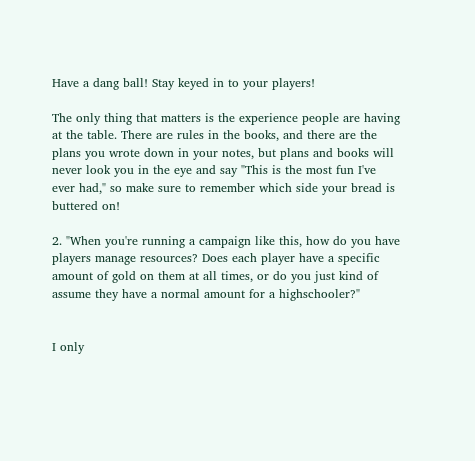Have a dang ball! Stay keyed in to your players!

The only thing that matters is the experience people are having at the table. There are rules in the books, and there are the plans you wrote down in your notes, but plans and books will never look you in the eye and say "This is the most fun I've ever had," so make sure to remember which side your bread is buttered on!

2. "When you're running a campaign like this, how do you have players manage resources? Does each player have a specific amount of gold on them at all times, or do you just kind of assume they have a normal amount for a highschooler?"


I only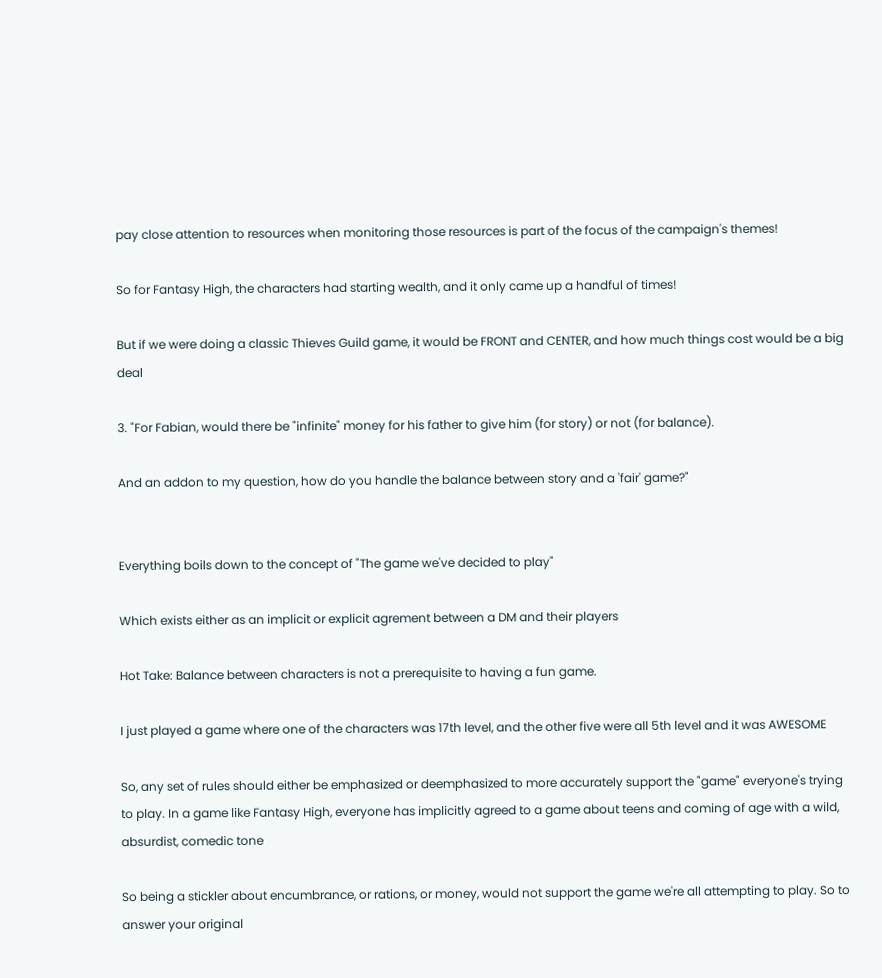pay close attention to resources when monitoring those resources is part of the focus of the campaign's themes!

So for Fantasy High, the characters had starting wealth, and it only came up a handful of times!

But if we were doing a classic Thieves Guild game, it would be FRONT and CENTER, and how much things cost would be a big deal

3. "For Fabian, would there be "infinite" money for his father to give him (for story) or not (for balance).

And an addon to my question, how do you handle the balance between story and a 'fair' game?"


Everything boils down to the concept of "The game we've decided to play"

Which exists either as an implicit or explicit agrement between a DM and their players

Hot Take: Balance between characters is not a prerequisite to having a fun game.

I just played a game where one of the characters was 17th level, and the other five were all 5th level and it was AWESOME

So, any set of rules should either be emphasized or deemphasized to more accurately support the "game" everyone's trying to play. In a game like Fantasy High, everyone has implicitly agreed to a game about teens and coming of age with a wild, absurdist, comedic tone

So being a stickler about encumbrance, or rations, or money, would not support the game we're all attempting to play. So to answer your original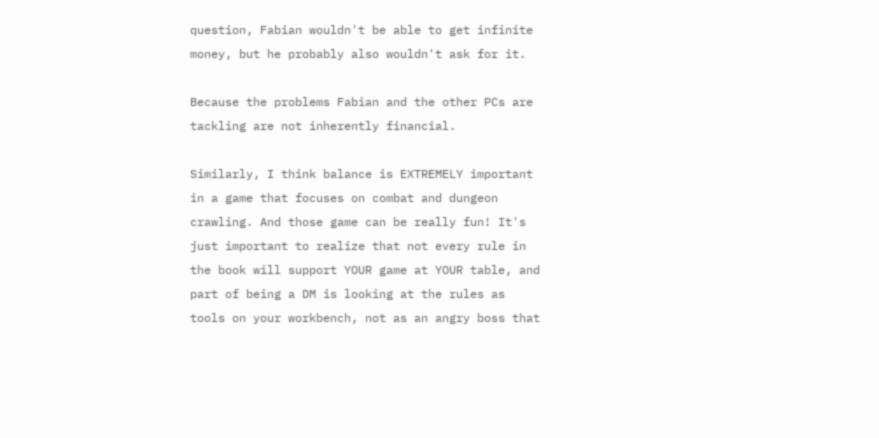question, Fabian wouldn't be able to get infinite money, but he probably also wouldn't ask for it.

Because the problems Fabian and the other PCs are tackling are not inherently financial.

Similarly, I think balance is EXTREMELY important in a game that focuses on combat and dungeon crawling. And those game can be really fun! It's just important to realize that not every rule in the book will support YOUR game at YOUR table, and part of being a DM is looking at the rules as tools on your workbench, not as an angry boss that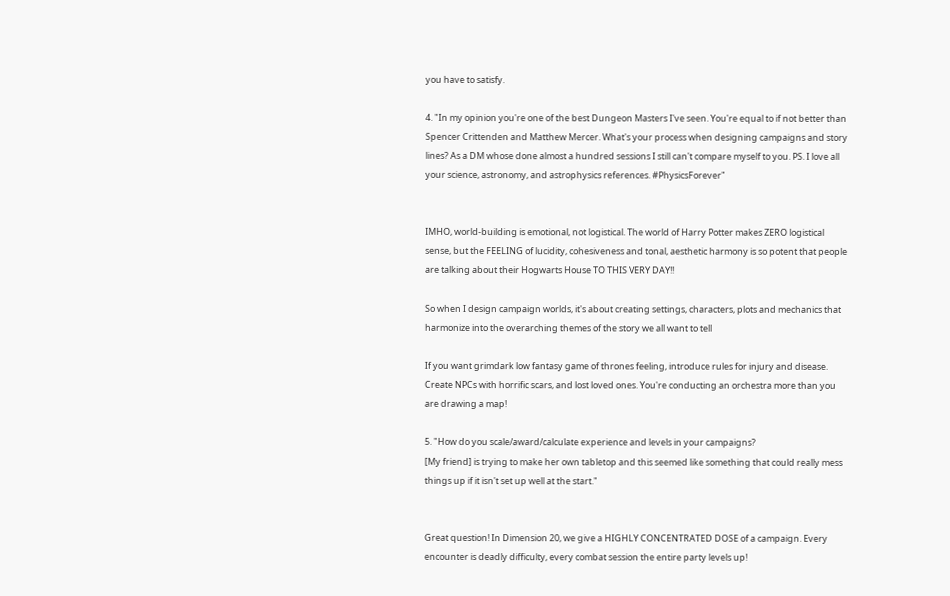you have to satisfy.

4. "In my opinion you're one of the best Dungeon Masters I've seen. You're equal to if not better than Spencer Crittenden and Matthew Mercer. What's your process when designing campaigns and story lines? As a DM whose done almost a hundred sessions I still can't compare myself to you. PS. I love all your science, astronomy, and astrophysics references. #PhysicsForever"


IMHO, world-building is emotional, not logistical. The world of Harry Potter makes ZERO logistical sense, but the FEELING of lucidity, cohesiveness and tonal, aesthetic harmony is so potent that people are talking about their Hogwarts House TO THIS VERY DAY!!

So when I design campaign worlds, it's about creating settings, characters, plots and mechanics that harmonize into the overarching themes of the story we all want to tell

If you want grimdark low fantasy game of thrones feeling, introduce rules for injury and disease. Create NPCs with horrific scars, and lost loved ones. You're conducting an orchestra more than you are drawing a map!

5. "How do you scale/award/calculate experience and levels in your campaigns?
[My friend] is trying to make her own tabletop and this seemed like something that could really mess things up if it isn't set up well at the start."


Great question! In Dimension 20, we give a HIGHLY CONCENTRATED DOSE of a campaign. Every encounter is deadly difficulty, every combat session the entire party levels up!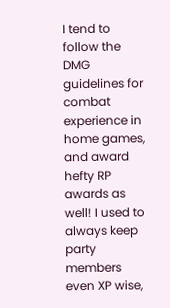I tend to follow the DMG guidelines for combat experience in home games, and award hefty RP awards as well! I used to always keep party members even XP wise,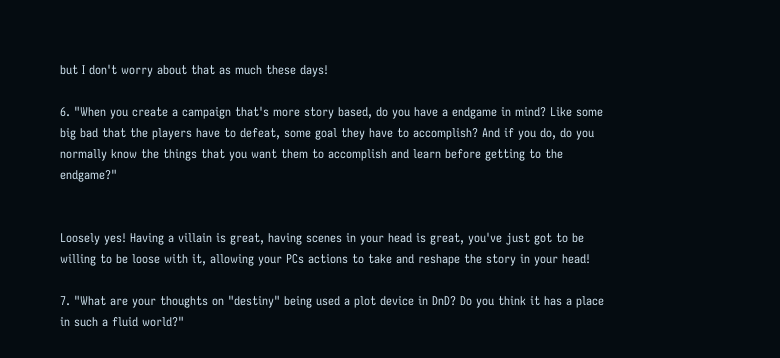but I don't worry about that as much these days!

6. "When you create a campaign that's more story based, do you have a endgame in mind? Like some big bad that the players have to defeat, some goal they have to accomplish? And if you do, do you normally know the things that you want them to accomplish and learn before getting to the endgame?"


Loosely yes! Having a villain is great, having scenes in your head is great, you've just got to be willing to be loose with it, allowing your PCs actions to take and reshape the story in your head!

7. "What are your thoughts on "destiny" being used a plot device in DnD? Do you think it has a place in such a fluid world?"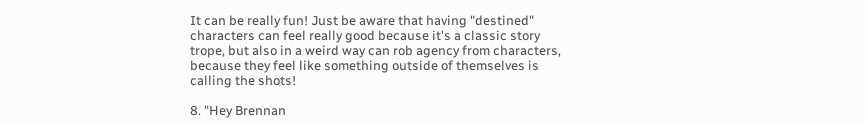It can be really fun! Just be aware that having "destined" characters can feel really good because it's a classic story trope, but also in a weird way can rob agency from characters, because they feel like something outside of themselves is calling the shots!

8. "Hey Brennan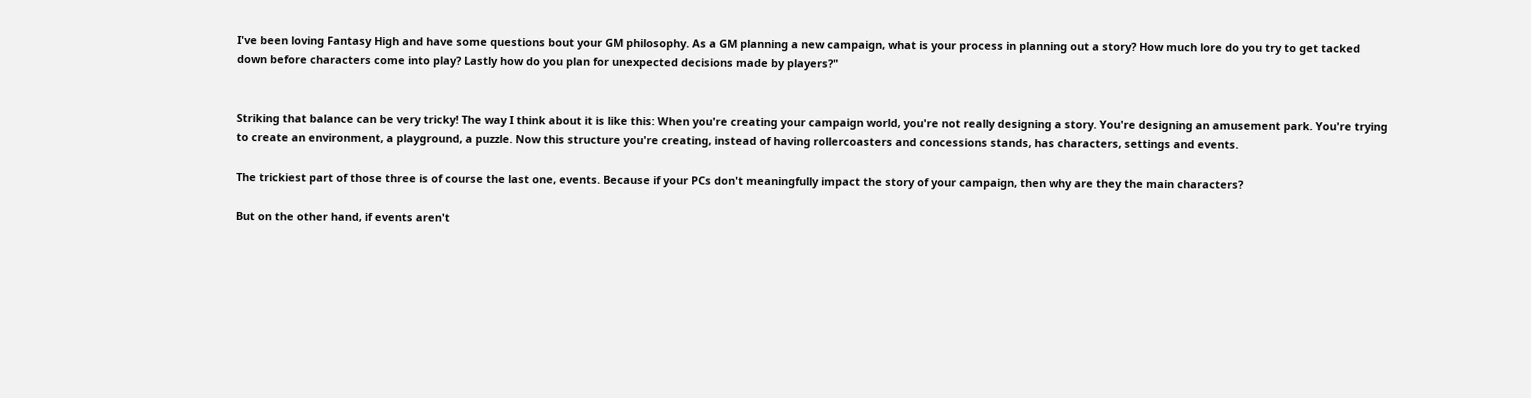I've been loving Fantasy High and have some questions bout your GM philosophy. As a GM planning a new campaign, what is your process in planning out a story? How much lore do you try to get tacked down before characters come into play? Lastly how do you plan for unexpected decisions made by players?"


Striking that balance can be very tricky! The way I think about it is like this: When you're creating your campaign world, you're not really designing a story. You're designing an amusement park. You're trying to create an environment, a playground, a puzzle. Now this structure you're creating, instead of having rollercoasters and concessions stands, has characters, settings and events.

The trickiest part of those three is of course the last one, events. Because if your PCs don't meaningfully impact the story of your campaign, then why are they the main characters?

But on the other hand, if events aren't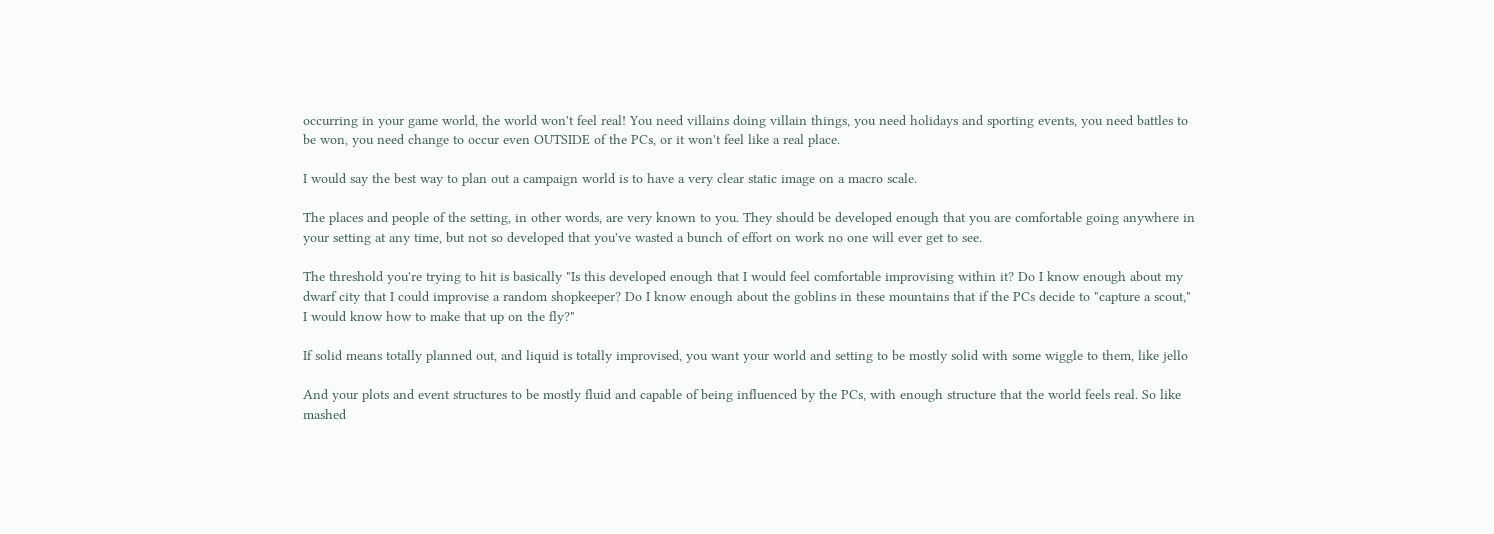occurring in your game world, the world won't feel real! You need villains doing villain things, you need holidays and sporting events, you need battles to be won, you need change to occur even OUTSIDE of the PCs, or it won't feel like a real place.

I would say the best way to plan out a campaign world is to have a very clear static image on a macro scale.

The places and people of the setting, in other words, are very known to you. They should be developed enough that you are comfortable going anywhere in your setting at any time, but not so developed that you've wasted a bunch of effort on work no one will ever get to see.

The threshold you're trying to hit is basically "Is this developed enough that I would feel comfortable improvising within it? Do I know enough about my dwarf city that I could improvise a random shopkeeper? Do I know enough about the goblins in these mountains that if the PCs decide to "capture a scout," I would know how to make that up on the fly?"

If solid means totally planned out, and liquid is totally improvised, you want your world and setting to be mostly solid with some wiggle to them, like jello

And your plots and event structures to be mostly fluid and capable of being influenced by the PCs, with enough structure that the world feels real. So like mashed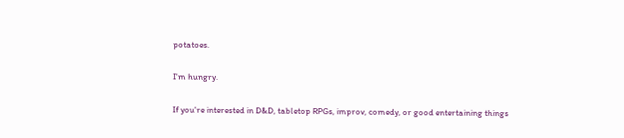potatoes.

I'm hungry.

If you're interested in D&D, tabletop RPGs, improv, comedy, or good entertaining things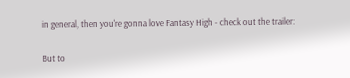in general, then you're gonna love Fantasy High - check out the trailer:

But to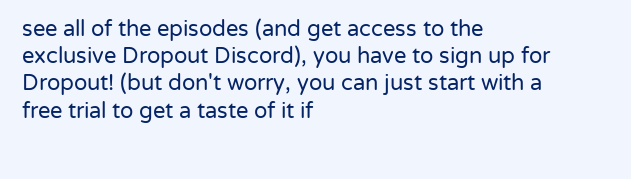see all of the episodes (and get access to the exclusive Dropout Discord), you have to sign up for Dropout! (but don't worry, you can just start with a free trial to get a taste of it if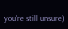you're still unsure)